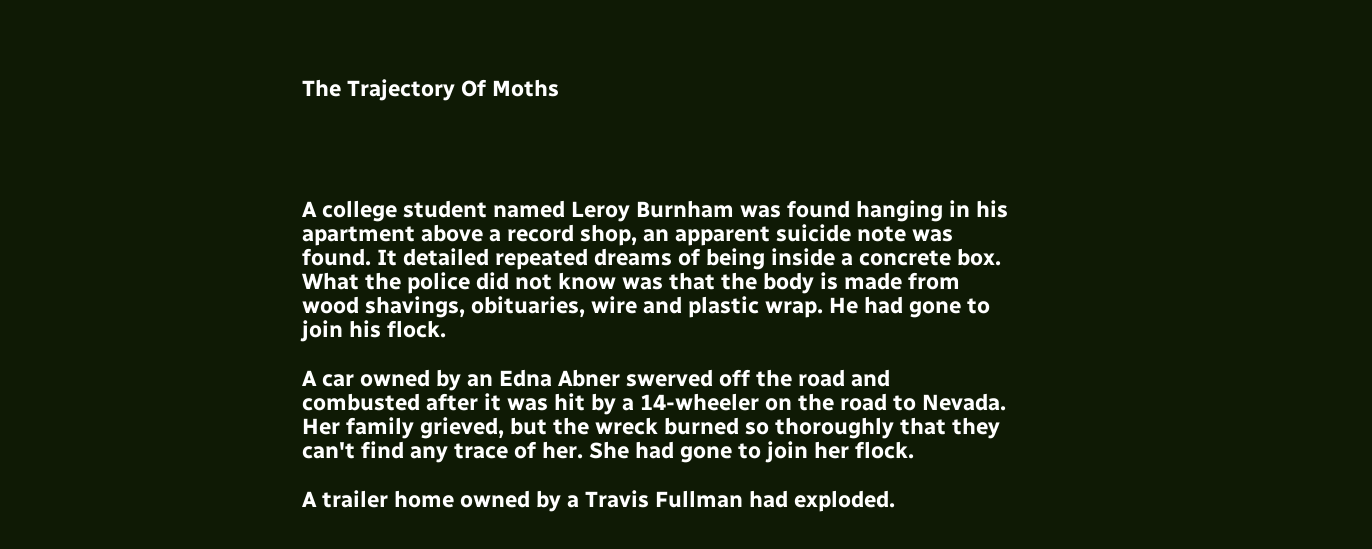The Trajectory Of Moths




A college student named Leroy Burnham was found hanging in his apartment above a record shop, an apparent suicide note was found. It detailed repeated dreams of being inside a concrete box. What the police did not know was that the body is made from wood shavings, obituaries, wire and plastic wrap. He had gone to join his flock.

A car owned by an Edna Abner swerved off the road and combusted after it was hit by a 14-wheeler on the road to Nevada. Her family grieved, but the wreck burned so thoroughly that they can't find any trace of her. She had gone to join her flock.

A trailer home owned by a Travis Fullman had exploded.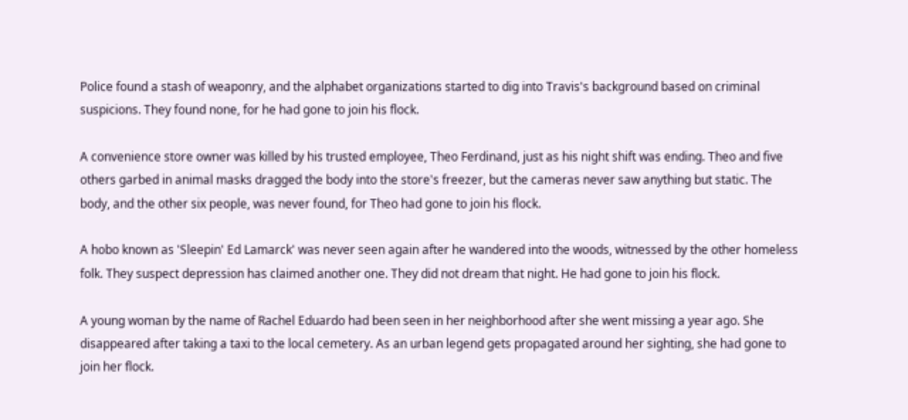Police found a stash of weaponry, and the alphabet organizations started to dig into Travis's background based on criminal suspicions. They found none, for he had gone to join his flock.

A convenience store owner was killed by his trusted employee, Theo Ferdinand, just as his night shift was ending. Theo and five others garbed in animal masks dragged the body into the store's freezer, but the cameras never saw anything but static. The body, and the other six people, was never found, for Theo had gone to join his flock.

A hobo known as 'Sleepin' Ed Lamarck' was never seen again after he wandered into the woods, witnessed by the other homeless folk. They suspect depression has claimed another one. They did not dream that night. He had gone to join his flock.

A young woman by the name of Rachel Eduardo had been seen in her neighborhood after she went missing a year ago. She disappeared after taking a taxi to the local cemetery. As an urban legend gets propagated around her sighting, she had gone to join her flock.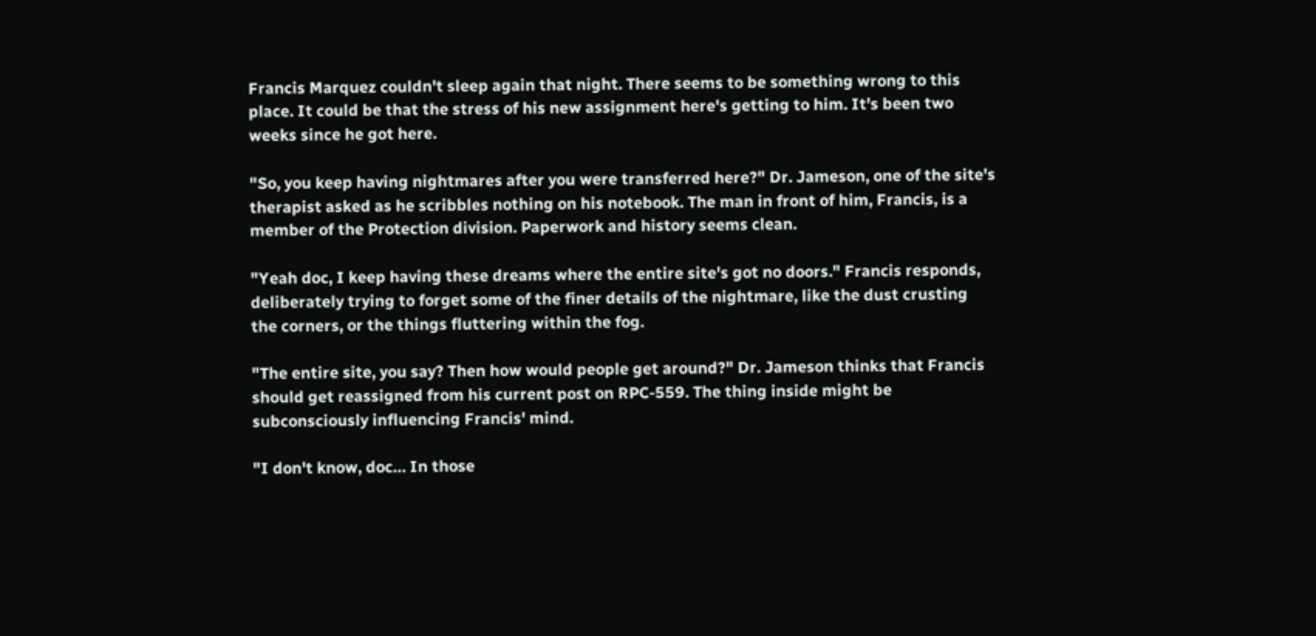Francis Marquez couldn't sleep again that night. There seems to be something wrong to this place. It could be that the stress of his new assignment here's getting to him. It's been two weeks since he got here.

"So, you keep having nightmares after you were transferred here?" Dr. Jameson, one of the site's therapist asked as he scribbles nothing on his notebook. The man in front of him, Francis, is a member of the Protection division. Paperwork and history seems clean.

"Yeah doc, I keep having these dreams where the entire site's got no doors." Francis responds, deliberately trying to forget some of the finer details of the nightmare, like the dust crusting the corners, or the things fluttering within the fog.

"The entire site, you say? Then how would people get around?" Dr. Jameson thinks that Francis should get reassigned from his current post on RPC-559. The thing inside might be subconsciously influencing Francis' mind.

"I don't know, doc… In those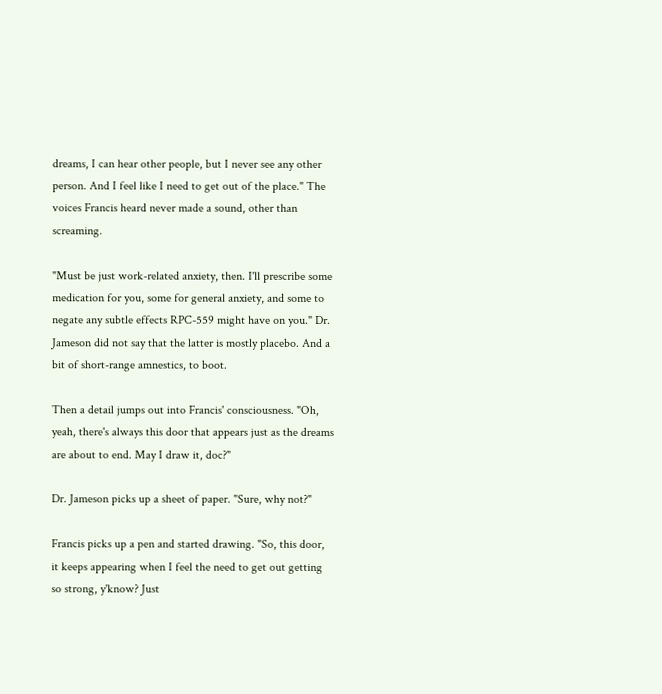dreams, I can hear other people, but I never see any other person. And I feel like I need to get out of the place." The voices Francis heard never made a sound, other than screaming.

"Must be just work-related anxiety, then. I'll prescribe some medication for you, some for general anxiety, and some to negate any subtle effects RPC-559 might have on you." Dr. Jameson did not say that the latter is mostly placebo. And a bit of short-range amnestics, to boot.

Then a detail jumps out into Francis' consciousness. "Oh, yeah, there's always this door that appears just as the dreams are about to end. May I draw it, doc?"

Dr. Jameson picks up a sheet of paper. "Sure, why not?"

Francis picks up a pen and started drawing. "So, this door, it keeps appearing when I feel the need to get out getting so strong, y'know? Just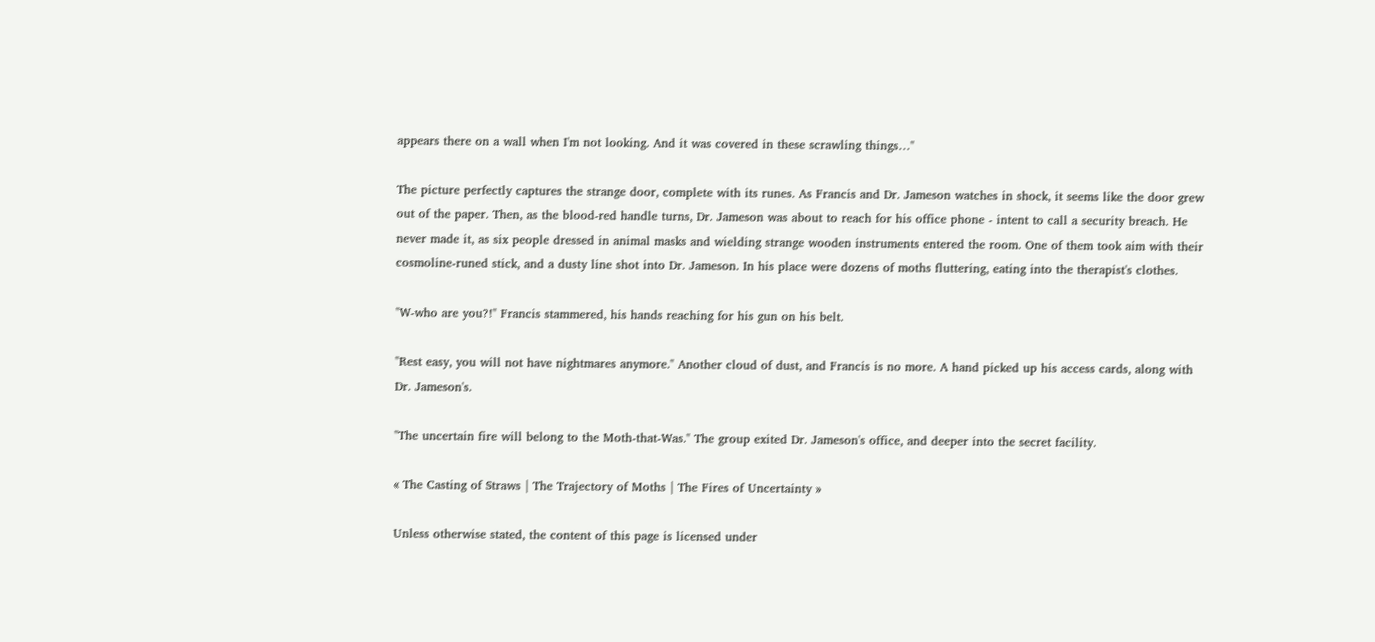appears there on a wall when I'm not looking. And it was covered in these scrawling things…"

The picture perfectly captures the strange door, complete with its runes. As Francis and Dr. Jameson watches in shock, it seems like the door grew out of the paper. Then, as the blood-red handle turns, Dr. Jameson was about to reach for his office phone - intent to call a security breach. He never made it, as six people dressed in animal masks and wielding strange wooden instruments entered the room. One of them took aim with their cosmoline-runed stick, and a dusty line shot into Dr. Jameson. In his place were dozens of moths fluttering, eating into the therapist's clothes.

"W-who are you?!" Francis stammered, his hands reaching for his gun on his belt.

"Rest easy, you will not have nightmares anymore." Another cloud of dust, and Francis is no more. A hand picked up his access cards, along with Dr. Jameson's.

"The uncertain fire will belong to the Moth-that-Was." The group exited Dr. Jameson's office, and deeper into the secret facility.

« The Casting of Straws | The Trajectory of Moths | The Fires of Uncertainty »

Unless otherwise stated, the content of this page is licensed under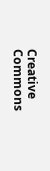Creative Commons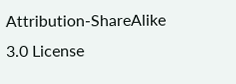Attribution-ShareAlike 3.0 License